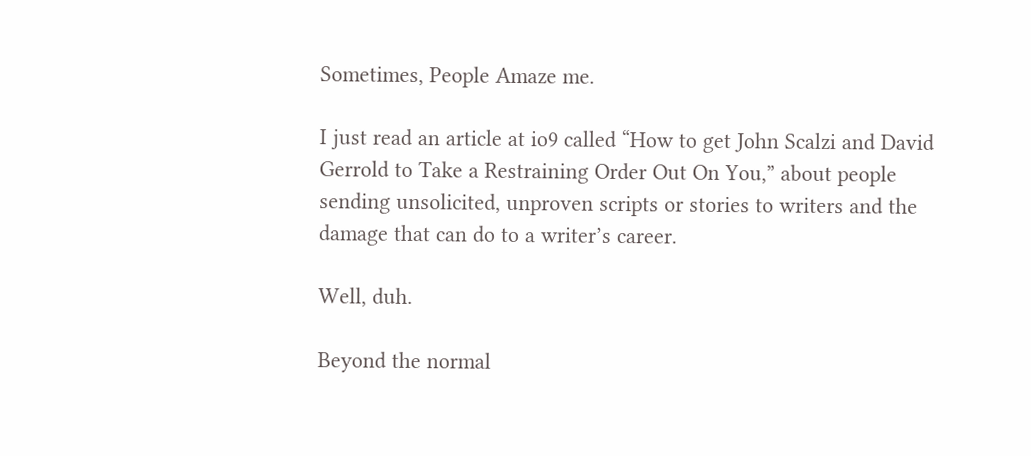Sometimes, People Amaze me.

I just read an article at io9 called “How to get John Scalzi and David Gerrold to Take a Restraining Order Out On You,” about people sending unsolicited, unproven scripts or stories to writers and the damage that can do to a writer’s career.

Well, duh.

Beyond the normal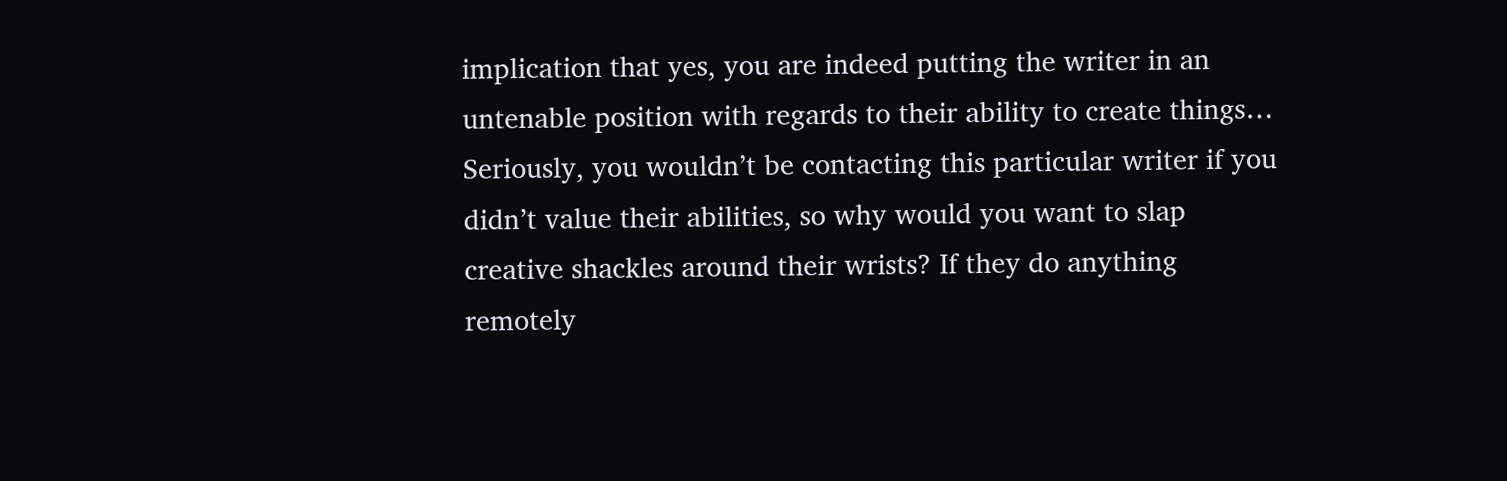implication that yes, you are indeed putting the writer in an untenable position with regards to their ability to create things… Seriously, you wouldn’t be contacting this particular writer if you didn’t value their abilities, so why would you want to slap creative shackles around their wrists? If they do anything remotely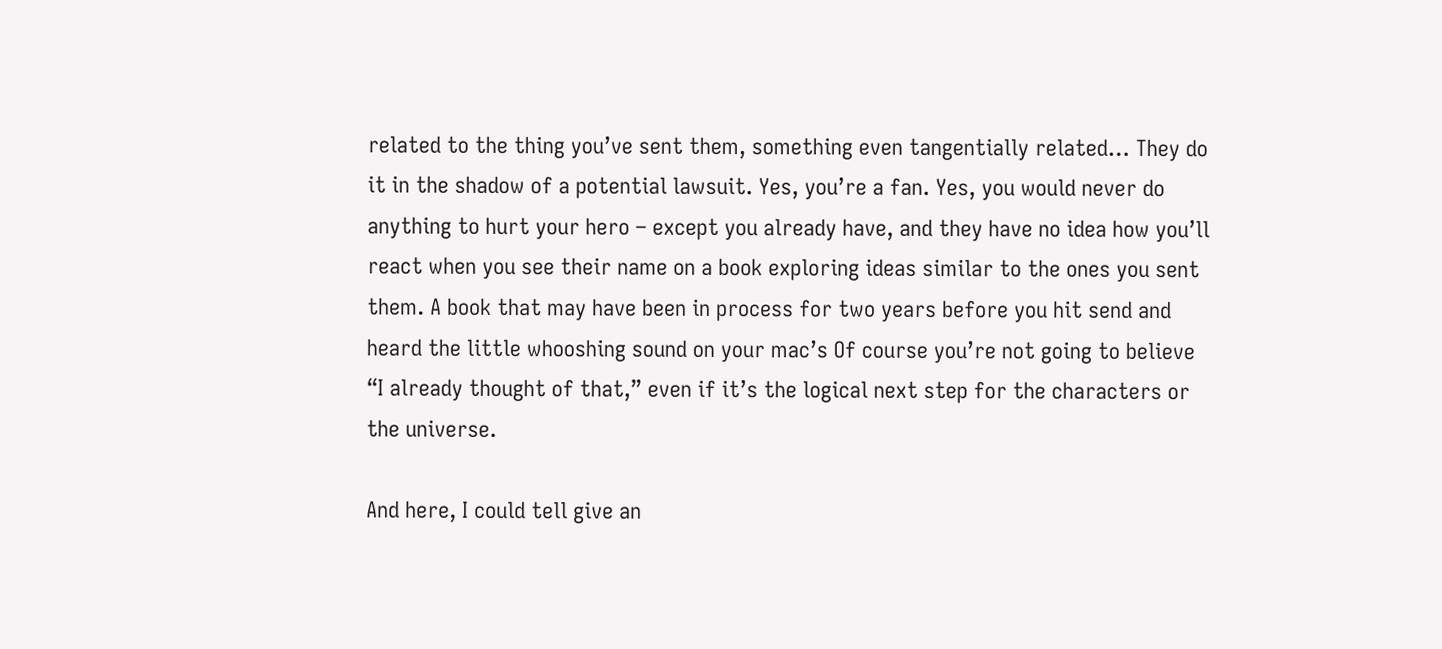related to the thing you’ve sent them, something even tangentially related… They do it in the shadow of a potential lawsuit. Yes, you’re a fan. Yes, you would never do anything to hurt your hero – except you already have, and they have no idea how you’ll react when you see their name on a book exploring ideas similar to the ones you sent them. A book that may have been in process for two years before you hit send and heard the little whooshing sound on your mac’s Of course you’re not going to believe “I already thought of that,” even if it’s the logical next step for the characters or the universe.

And here, I could tell give an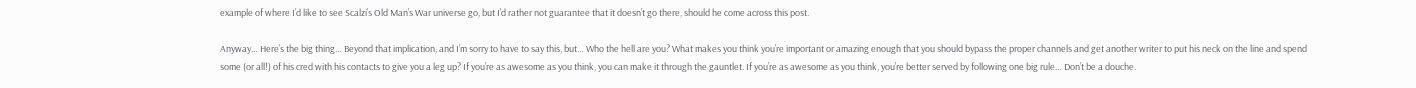example of where I’d like to see Scalzi’s Old Man’s War universe go, but I’d rather not guarantee that it doesn’t go there, should he come across this post.

Anyway… Here’s the big thing… Beyond that implication, and I’m sorry to have to say this, but… Who the hell are you? What makes you think you’re important or amazing enough that you should bypass the proper channels and get another writer to put his neck on the line and spend some (or all!) of his cred with his contacts to give you a leg up? If you’re as awesome as you think, you can make it through the gauntlet. If you’re as awesome as you think, you’re better served by following one big rule… Don’t be a douche.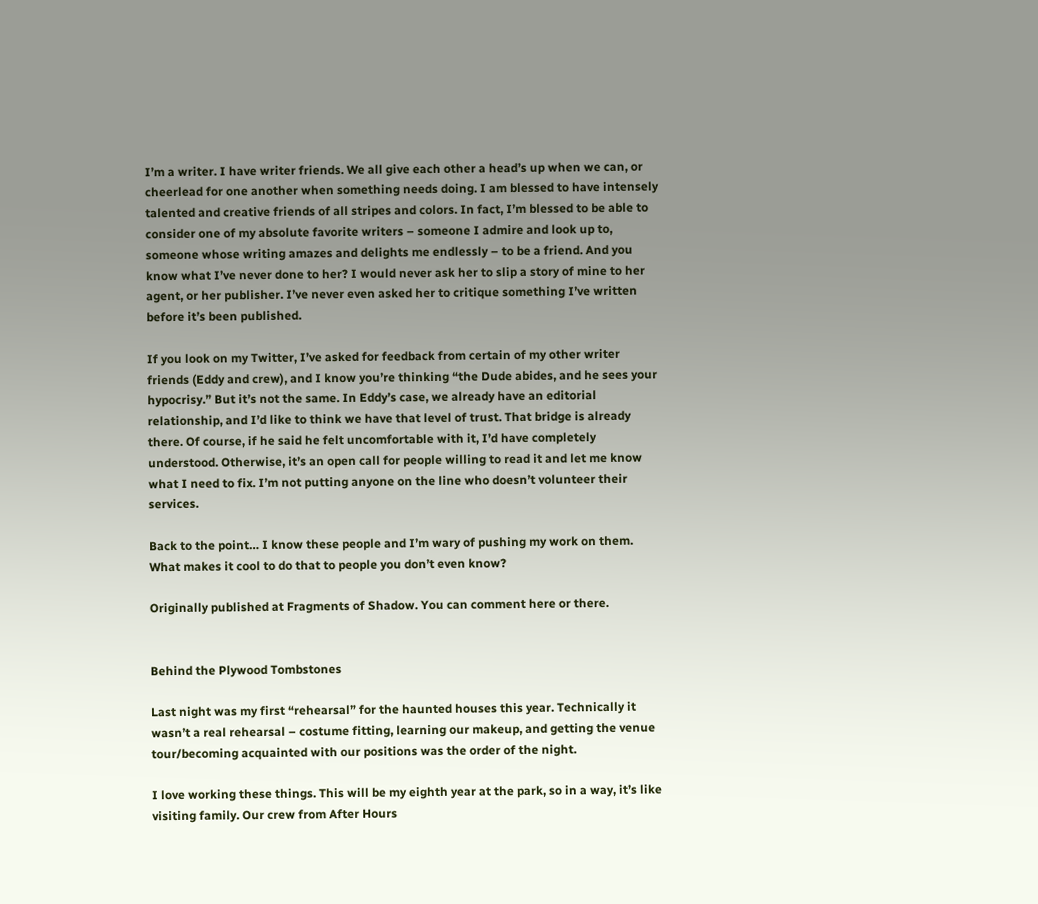I’m a writer. I have writer friends. We all give each other a head’s up when we can, or cheerlead for one another when something needs doing. I am blessed to have intensely talented and creative friends of all stripes and colors. In fact, I’m blessed to be able to consider one of my absolute favorite writers – someone I admire and look up to, someone whose writing amazes and delights me endlessly – to be a friend. And you know what I’ve never done to her? I would never ask her to slip a story of mine to her agent, or her publisher. I’ve never even asked her to critique something I’ve written before it’s been published.

If you look on my Twitter, I’ve asked for feedback from certain of my other writer friends (Eddy and crew), and I know you’re thinking “the Dude abides, and he sees your hypocrisy.” But it’s not the same. In Eddy’s case, we already have an editorial relationship, and I’d like to think we have that level of trust. That bridge is already there. Of course, if he said he felt uncomfortable with it, I’d have completely understood. Otherwise, it’s an open call for people willing to read it and let me know what I need to fix. I’m not putting anyone on the line who doesn’t volunteer their services.

Back to the point… I know these people and I’m wary of pushing my work on them. What makes it cool to do that to people you don’t even know?

Originally published at Fragments of Shadow. You can comment here or there.


Behind the Plywood Tombstones

Last night was my first “rehearsal” for the haunted houses this year. Technically it wasn’t a real rehearsal – costume fitting, learning our makeup, and getting the venue tour/becoming acquainted with our positions was the order of the night.

I love working these things. This will be my eighth year at the park, so in a way, it’s like visiting family. Our crew from After Hours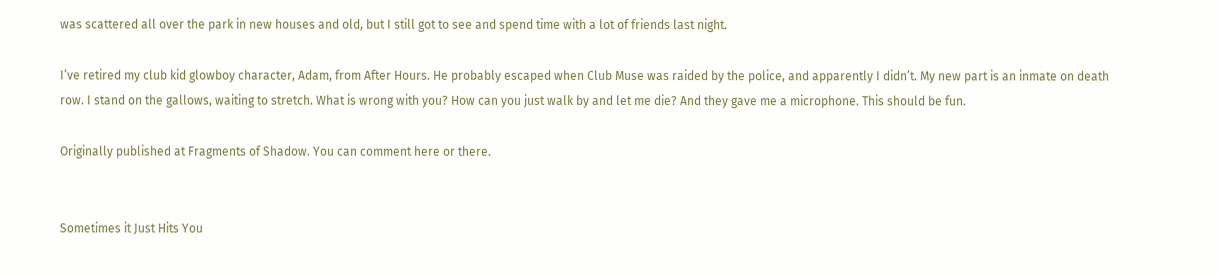was scattered all over the park in new houses and old, but I still got to see and spend time with a lot of friends last night.

I’ve retired my club kid glowboy character, Adam, from After Hours. He probably escaped when Club Muse was raided by the police, and apparently I didn’t. My new part is an inmate on death row. I stand on the gallows, waiting to stretch. What is wrong with you? How can you just walk by and let me die? And they gave me a microphone. This should be fun.

Originally published at Fragments of Shadow. You can comment here or there.


Sometimes it Just Hits You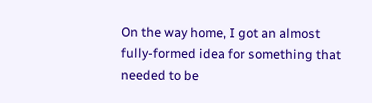On the way home, I got an almost fully-formed idea for something that needed to be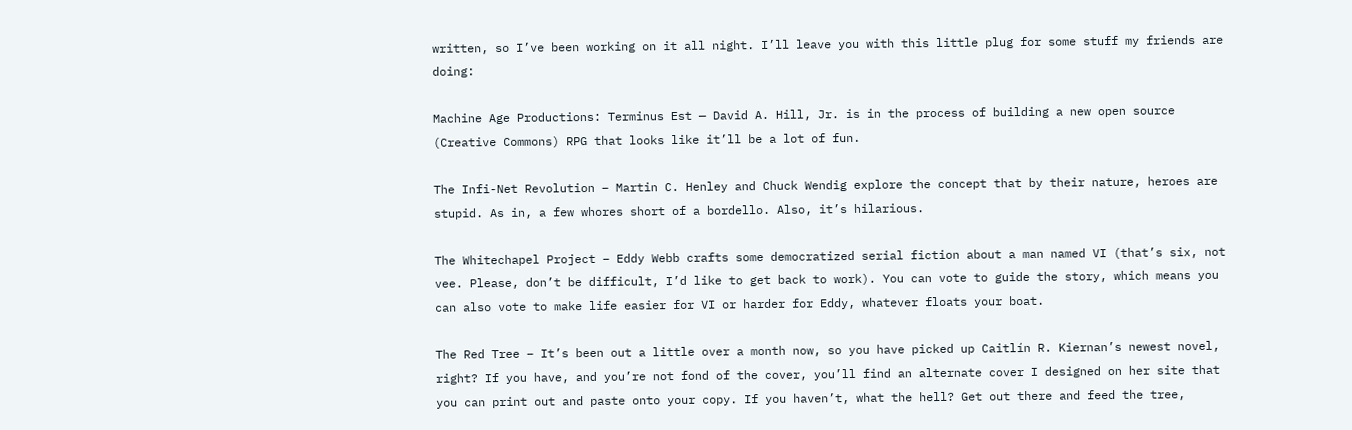written, so I’ve been working on it all night. I’ll leave you with this little plug for some stuff my friends are doing:

Machine Age Productions: Terminus Est — David A. Hill, Jr. is in the process of building a new open source (Creative Commons) RPG that looks like it’ll be a lot of fun.

The Infi-Net Revolution – Martin C. Henley and Chuck Wendig explore the concept that by their nature, heroes are stupid. As in, a few whores short of a bordello. Also, it’s hilarious.

The Whitechapel Project – Eddy Webb crafts some democratized serial fiction about a man named VI (that’s six, not vee. Please, don’t be difficult, I’d like to get back to work). You can vote to guide the story, which means you can also vote to make life easier for VI or harder for Eddy, whatever floats your boat.

The Red Tree – It’s been out a little over a month now, so you have picked up Caitlín R. Kiernan’s newest novel, right? If you have, and you’re not fond of the cover, you’ll find an alternate cover I designed on her site that you can print out and paste onto your copy. If you haven’t, what the hell? Get out there and feed the tree,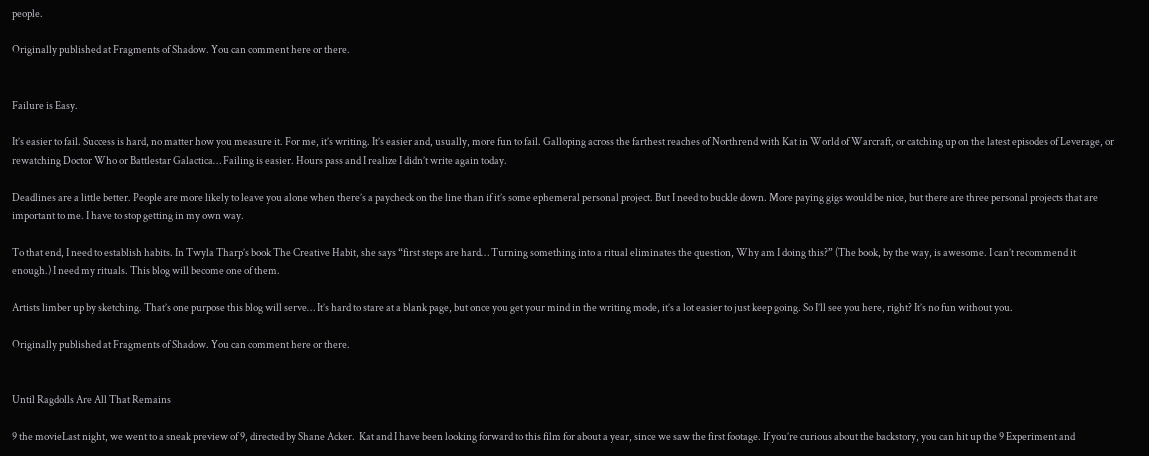people.

Originally published at Fragments of Shadow. You can comment here or there.


Failure is Easy.

It’s easier to fail. Success is hard, no matter how you measure it. For me, it’s writing. It’s easier and, usually, more fun to fail. Galloping across the farthest reaches of Northrend with Kat in World of Warcraft, or catching up on the latest episodes of Leverage, or rewatching Doctor Who or Battlestar Galactica… Failing is easier. Hours pass and I realize I didn’t write again today.

Deadlines are a little better. People are more likely to leave you alone when there’s a paycheck on the line than if it’s some ephemeral personal project. But I need to buckle down. More paying gigs would be nice, but there are three personal projects that are important to me. I have to stop getting in my own way.

To that end, I need to establish habits. In Twyla Tharp’s book The Creative Habit, she says “first steps are hard… Turning something into a ritual eliminates the question, Why am I doing this?” (The book, by the way, is awesome. I can’t recommend it enough.) I need my rituals. This blog will become one of them.

Artists limber up by sketching. That’s one purpose this blog will serve… It’s hard to stare at a blank page, but once you get your mind in the writing mode, it’s a lot easier to just keep going. So I’ll see you here, right? It’s no fun without you.

Originally published at Fragments of Shadow. You can comment here or there.


Until Ragdolls Are All That Remains

9 the movieLast night, we went to a sneak preview of 9, directed by Shane Acker.  Kat and I have been looking forward to this film for about a year, since we saw the first footage. If you’re curious about the backstory, you can hit up the 9 Experiment and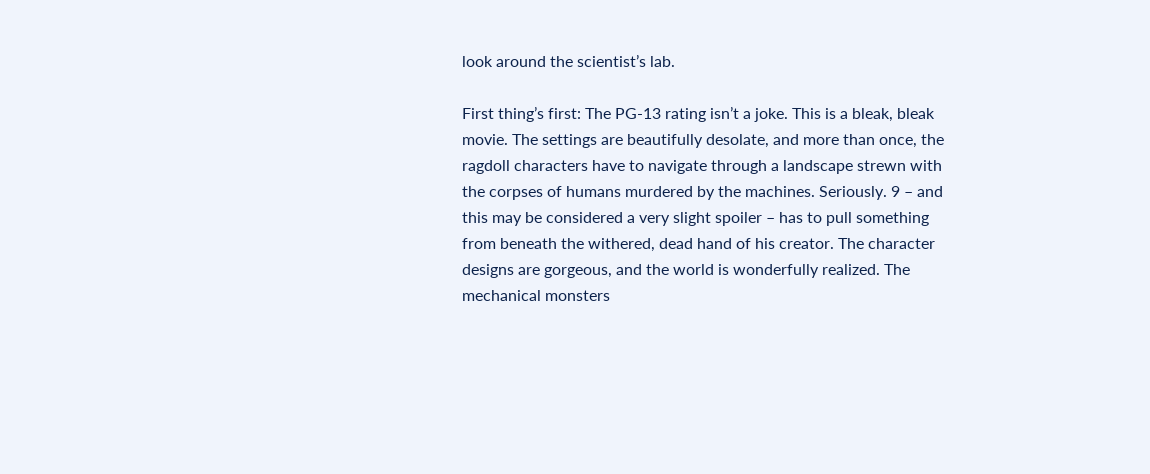look around the scientist’s lab.

First thing’s first: The PG-13 rating isn’t a joke. This is a bleak, bleak movie. The settings are beautifully desolate, and more than once, the ragdoll characters have to navigate through a landscape strewn with the corpses of humans murdered by the machines. Seriously. 9 – and this may be considered a very slight spoiler – has to pull something from beneath the withered, dead hand of his creator. The character designs are gorgeous, and the world is wonderfully realized. The mechanical monsters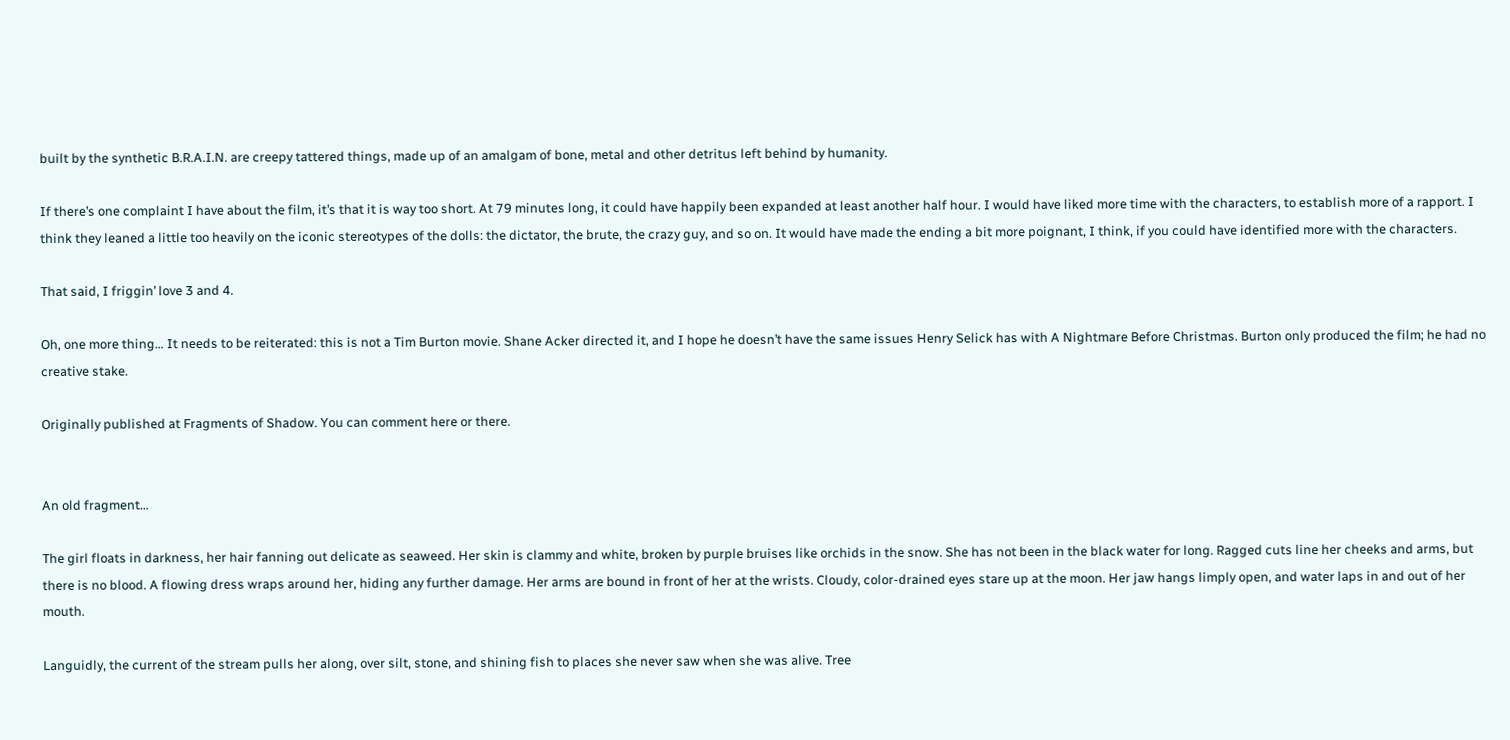built by the synthetic B.R.A.I.N. are creepy tattered things, made up of an amalgam of bone, metal and other detritus left behind by humanity.

If there’s one complaint I have about the film, it’s that it is way too short. At 79 minutes long, it could have happily been expanded at least another half hour. I would have liked more time with the characters, to establish more of a rapport. I think they leaned a little too heavily on the iconic stereotypes of the dolls: the dictator, the brute, the crazy guy, and so on. It would have made the ending a bit more poignant, I think, if you could have identified more with the characters.

That said, I friggin’ love 3 and 4.

Oh, one more thing… It needs to be reiterated: this is not a Tim Burton movie. Shane Acker directed it, and I hope he doesn’t have the same issues Henry Selick has with A Nightmare Before Christmas. Burton only produced the film; he had no creative stake.

Originally published at Fragments of Shadow. You can comment here or there.


An old fragment…

The girl floats in darkness, her hair fanning out delicate as seaweed. Her skin is clammy and white, broken by purple bruises like orchids in the snow. She has not been in the black water for long. Ragged cuts line her cheeks and arms, but there is no blood. A flowing dress wraps around her, hiding any further damage. Her arms are bound in front of her at the wrists. Cloudy, color-drained eyes stare up at the moon. Her jaw hangs limply open, and water laps in and out of her mouth.

Languidly, the current of the stream pulls her along, over silt, stone, and shining fish to places she never saw when she was alive. Tree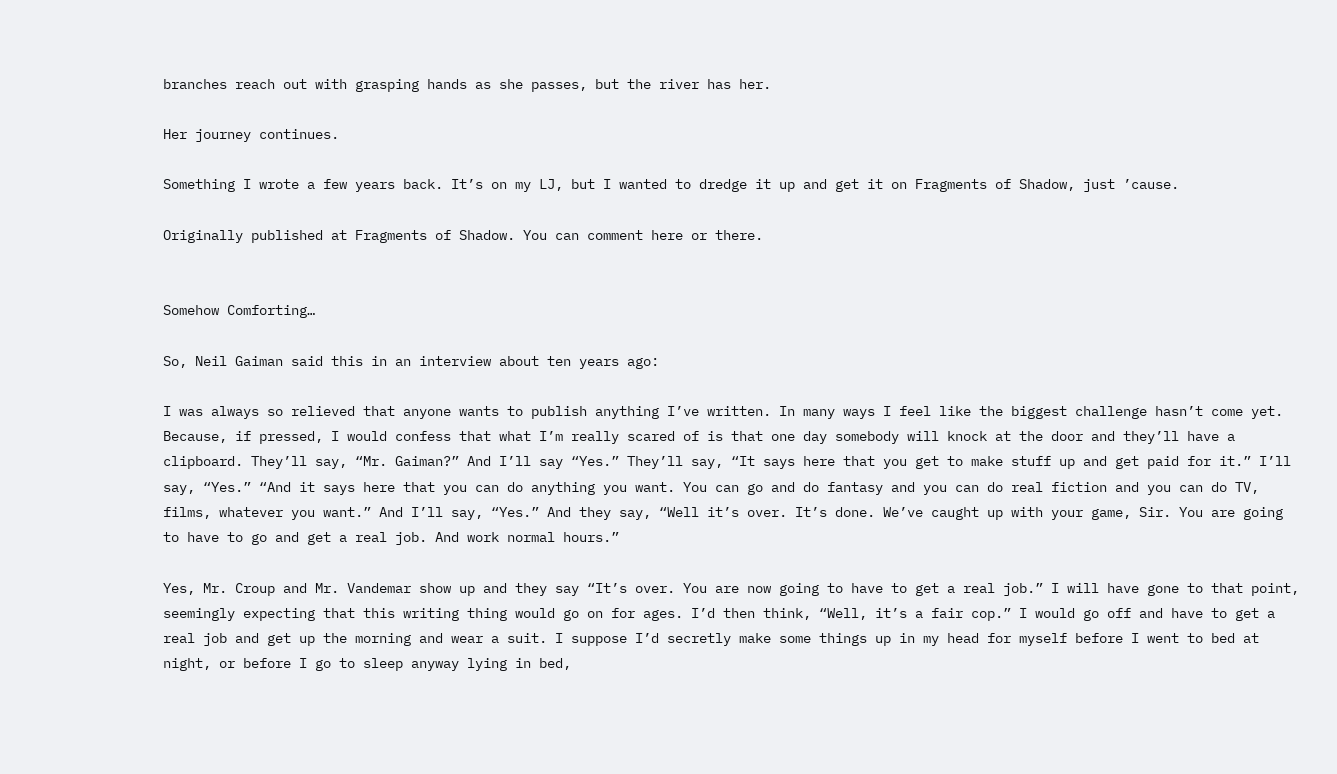branches reach out with grasping hands as she passes, but the river has her.

Her journey continues.

Something I wrote a few years back. It’s on my LJ, but I wanted to dredge it up and get it on Fragments of Shadow, just ’cause.

Originally published at Fragments of Shadow. You can comment here or there.


Somehow Comforting…

So, Neil Gaiman said this in an interview about ten years ago:

I was always so relieved that anyone wants to publish anything I’ve written. In many ways I feel like the biggest challenge hasn’t come yet. Because, if pressed, I would confess that what I’m really scared of is that one day somebody will knock at the door and they’ll have a clipboard. They’ll say, “Mr. Gaiman?” And I’ll say “Yes.” They’ll say, “It says here that you get to make stuff up and get paid for it.” I’ll say, “Yes.” “And it says here that you can do anything you want. You can go and do fantasy and you can do real fiction and you can do TV, films, whatever you want.” And I’ll say, “Yes.” And they say, “Well it’s over. It’s done. We’ve caught up with your game, Sir. You are going to have to go and get a real job. And work normal hours.”

Yes, Mr. Croup and Mr. Vandemar show up and they say “It’s over. You are now going to have to get a real job.” I will have gone to that point, seemingly expecting that this writing thing would go on for ages. I’d then think, “Well, it’s a fair cop.” I would go off and have to get a real job and get up the morning and wear a suit. I suppose I’d secretly make some things up in my head for myself before I went to bed at night, or before I go to sleep anyway lying in bed,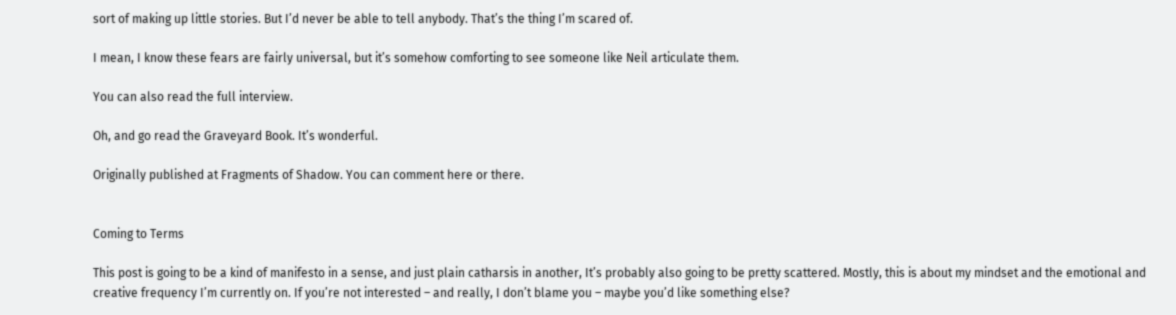sort of making up little stories. But I’d never be able to tell anybody. That’s the thing I’m scared of.

I mean, I know these fears are fairly universal, but it’s somehow comforting to see someone like Neil articulate them.

You can also read the full interview.

Oh, and go read the Graveyard Book. It’s wonderful.

Originally published at Fragments of Shadow. You can comment here or there.


Coming to Terms

This post is going to be a kind of manifesto in a sense, and just plain catharsis in another, It’s probably also going to be pretty scattered. Mostly, this is about my mindset and the emotional and creative frequency I’m currently on. If you’re not interested – and really, I don’t blame you – maybe you’d like something else?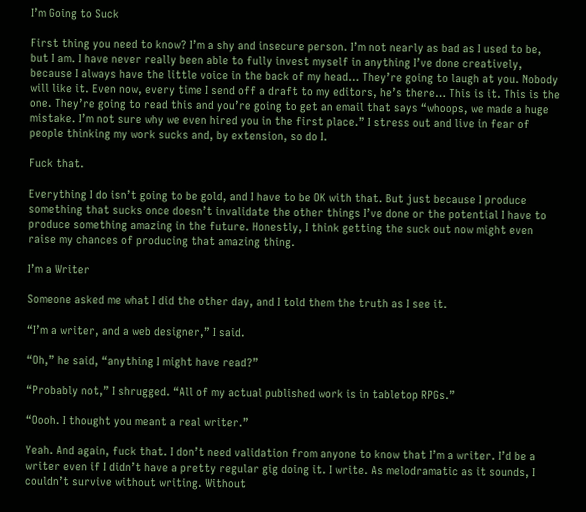I’m Going to Suck

First thing you need to know? I’m a shy and insecure person. I’m not nearly as bad as I used to be, but I am. I have never really been able to fully invest myself in anything I’ve done creatively, because I always have the little voice in the back of my head… They’re going to laugh at you. Nobody will like it. Even now, every time I send off a draft to my editors, he’s there… This is it. This is the one. They’re going to read this and you’re going to get an email that says “whoops, we made a huge mistake. I’m not sure why we even hired you in the first place.” I stress out and live in fear of people thinking my work sucks and, by extension, so do I.

Fuck that.

Everything I do isn’t going to be gold, and I have to be OK with that. But just because I produce something that sucks once doesn’t invalidate the other things I’ve done or the potential I have to produce something amazing in the future. Honestly, I think getting the suck out now might even raise my chances of producing that amazing thing.

I’m a Writer

Someone asked me what I did the other day, and I told them the truth as I see it.

“I’m a writer, and a web designer,” I said.

“Oh,” he said, “anything I might have read?”

“Probably not,” I shrugged. “All of my actual published work is in tabletop RPGs.”

“Oooh. I thought you meant a real writer.”

Yeah. And again, fuck that. I don’t need validation from anyone to know that I’m a writer. I’d be a writer even if I didn’t have a pretty regular gig doing it. I write. As melodramatic as it sounds, I couldn’t survive without writing. Without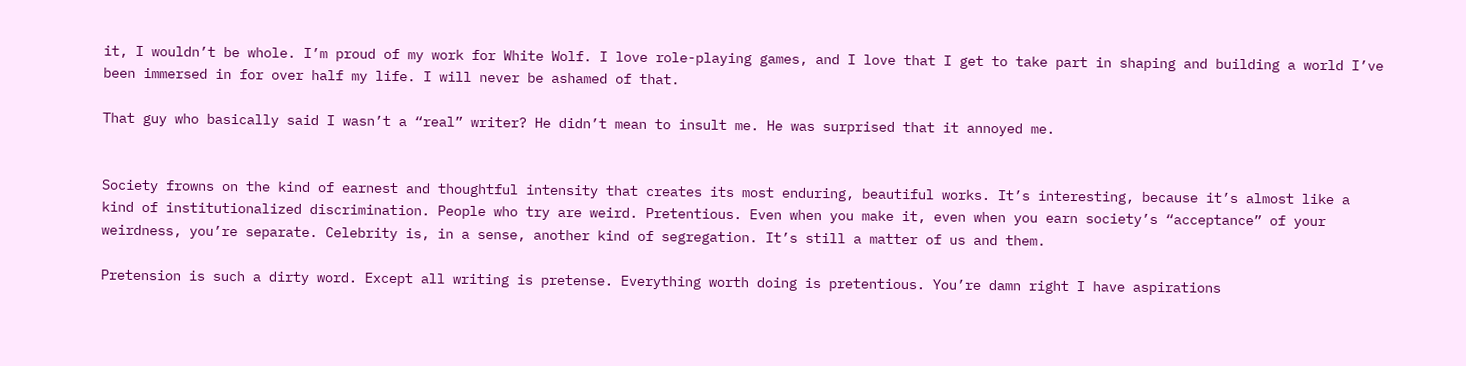it, I wouldn’t be whole. I’m proud of my work for White Wolf. I love role-playing games, and I love that I get to take part in shaping and building a world I’ve been immersed in for over half my life. I will never be ashamed of that.

That guy who basically said I wasn’t a “real” writer? He didn’t mean to insult me. He was surprised that it annoyed me.


Society frowns on the kind of earnest and thoughtful intensity that creates its most enduring, beautiful works. It’s interesting, because it’s almost like a kind of institutionalized discrimination. People who try are weird. Pretentious. Even when you make it, even when you earn society’s “acceptance” of your weirdness, you’re separate. Celebrity is, in a sense, another kind of segregation. It’s still a matter of us and them.

Pretension is such a dirty word. Except all writing is pretense. Everything worth doing is pretentious. You’re damn right I have aspirations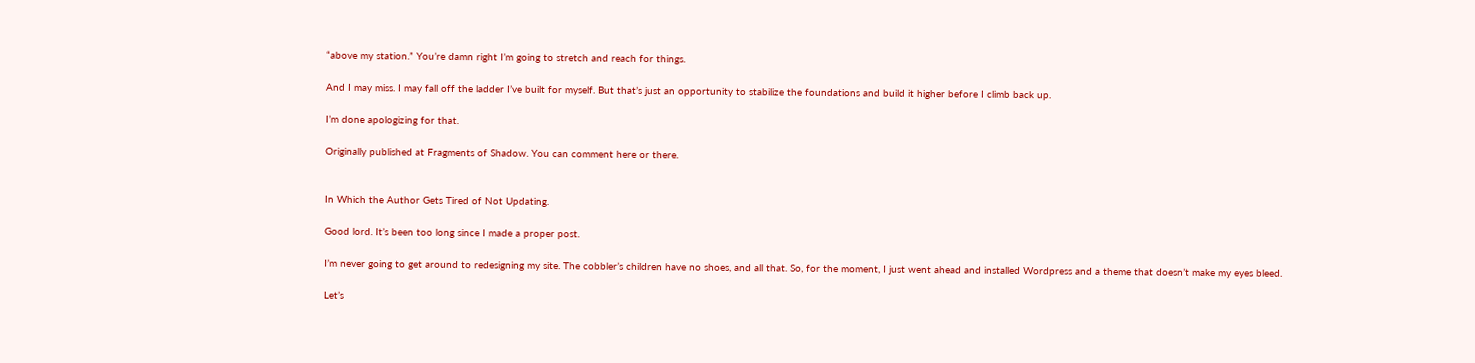“above my station.” You’re damn right I’m going to stretch and reach for things.

And I may miss. I may fall off the ladder I’ve built for myself. But that’s just an opportunity to stabilize the foundations and build it higher before I climb back up.

I’m done apologizing for that.

Originally published at Fragments of Shadow. You can comment here or there.


In Which the Author Gets Tired of Not Updating.

Good lord. It’s been too long since I made a proper post.

I’m never going to get around to redesigning my site. The cobbler’s children have no shoes, and all that. So, for the moment, I just went ahead and installed Wordpress and a theme that doesn’t make my eyes bleed.

Let’s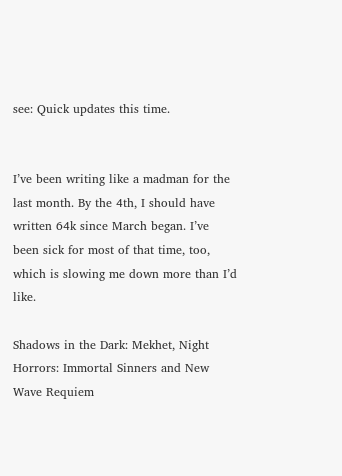see: Quick updates this time.


I’ve been writing like a madman for the last month. By the 4th, I should have written 64k since March began. I’ve been sick for most of that time, too, which is slowing me down more than I’d like.

Shadows in the Dark: Mekhet, Night Horrors: Immortal Sinners and New Wave Requiem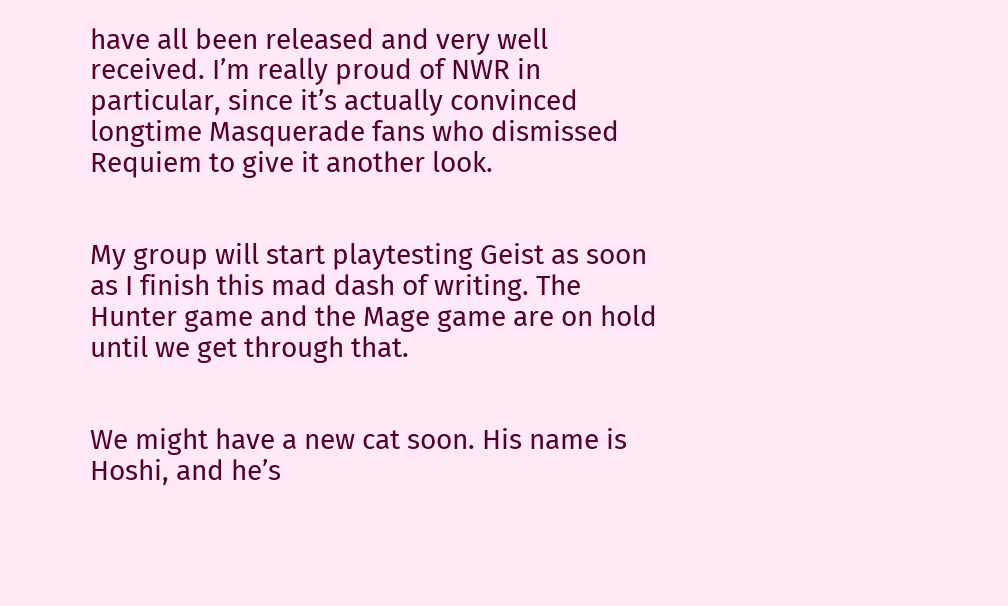have all been released and very well received. I’m really proud of NWR in particular, since it’s actually convinced longtime Masquerade fans who dismissed Requiem to give it another look.


My group will start playtesting Geist as soon as I finish this mad dash of writing. The Hunter game and the Mage game are on hold until we get through that.


We might have a new cat soon. His name is Hoshi, and he’s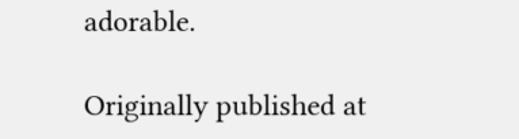adorable.

Originally published at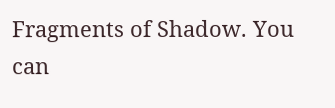Fragments of Shadow. You can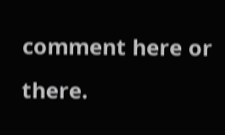comment here or there.